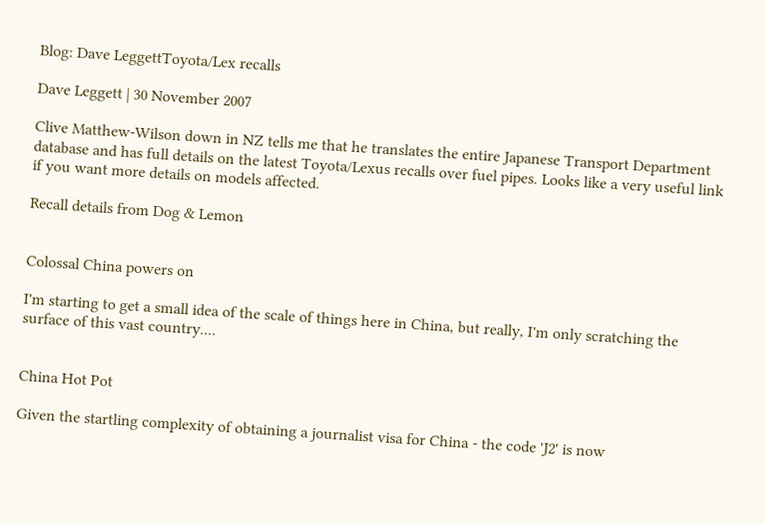Blog: Dave LeggettToyota/Lex recalls

Dave Leggett | 30 November 2007

Clive Matthew-Wilson down in NZ tells me that he translates the entire Japanese Transport Department database and has full details on the latest Toyota/Lexus recalls over fuel pipes. Looks like a very useful link if you want more details on models affected.

Recall details from Dog & Lemon


Colossal China powers on

I'm starting to get a small idea of the scale of things here in China, but really, I'm only scratching the surface of this vast country....


China Hot Pot

Given the startling complexity of obtaining a journalist visa for China - the code 'J2' is now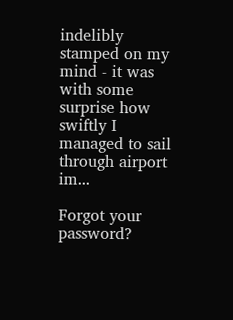indelibly stamped on my mind - it was with some surprise how swiftly I managed to sail through airport im...

Forgot your password?